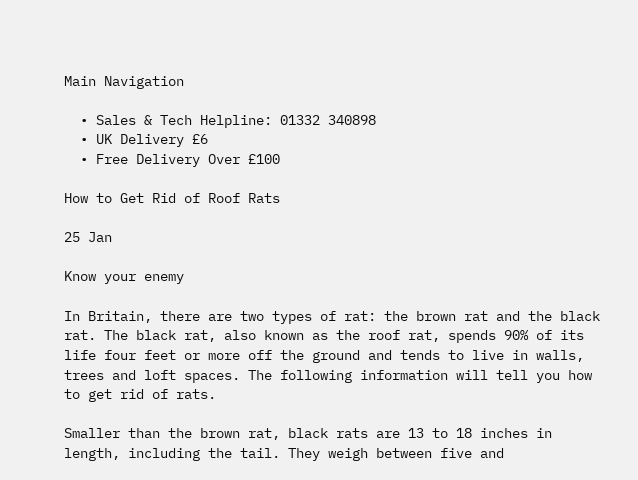Main Navigation

  • Sales & Tech Helpline: 01332 340898
  • UK Delivery £6
  • Free Delivery Over £100

How to Get Rid of Roof Rats

25 Jan

Know your enemy

In Britain, there are two types of rat: the brown rat and the black rat. The black rat, also known as the roof rat, spends 90% of its life four feet or more off the ground and tends to live in walls, trees and loft spaces. The following information will tell you how to get rid of rats.

Smaller than the brown rat, black rats are 13 to 18 inches in length, including the tail. They weigh between five and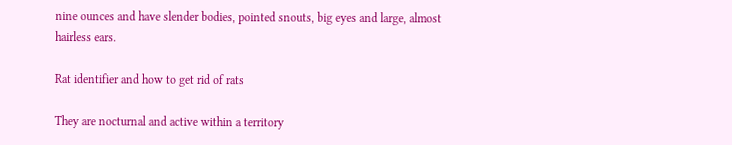nine ounces and have slender bodies, pointed snouts, big eyes and large, almost hairless ears.

Rat identifier and how to get rid of rats

They are nocturnal and active within a territory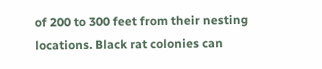of 200 to 300 feet from their nesting locations. Black rat colonies can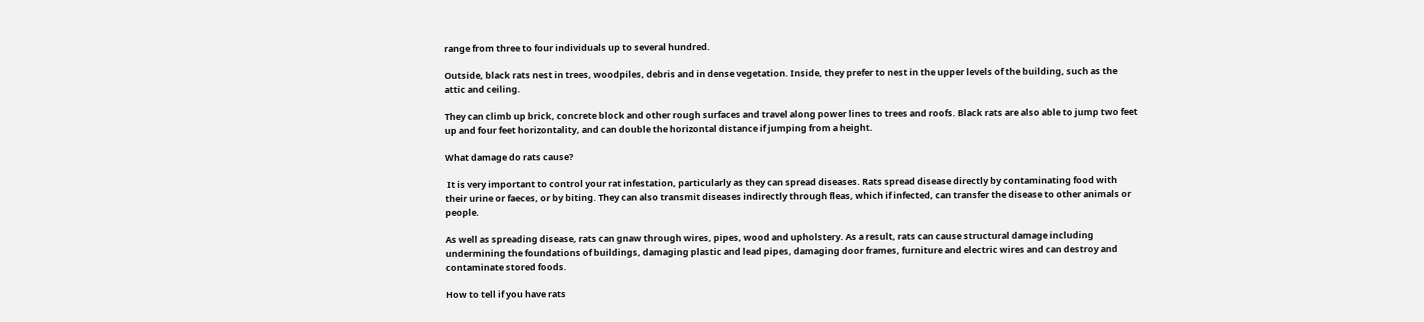range from three to four individuals up to several hundred.

Outside, black rats nest in trees, woodpiles, debris and in dense vegetation. Inside, they prefer to nest in the upper levels of the building, such as the attic and ceiling.

They can climb up brick, concrete block and other rough surfaces and travel along power lines to trees and roofs. Black rats are also able to jump two feet up and four feet horizontality, and can double the horizontal distance if jumping from a height.

What damage do rats cause?

 It is very important to control your rat infestation, particularly as they can spread diseases. Rats spread disease directly by contaminating food with their urine or faeces, or by biting. They can also transmit diseases indirectly through fleas, which if infected, can transfer the disease to other animals or people.

As well as spreading disease, rats can gnaw through wires, pipes, wood and upholstery. As a result, rats can cause structural damage including undermining the foundations of buildings, damaging plastic and lead pipes, damaging door frames, furniture and electric wires and can destroy and contaminate stored foods.

How to tell if you have rats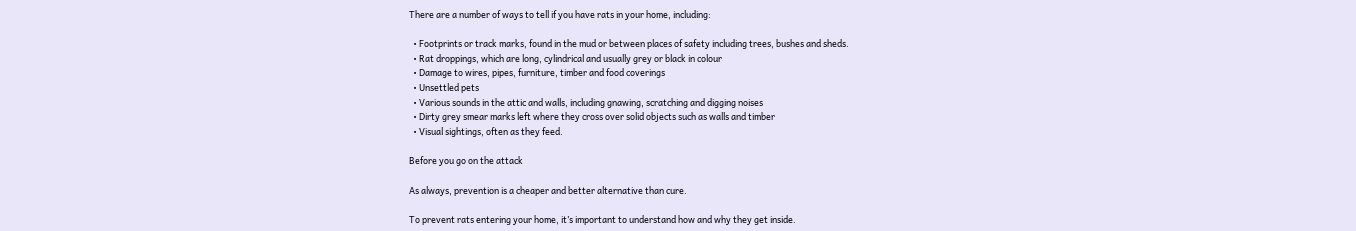There are a number of ways to tell if you have rats in your home, including:

  • Footprints or track marks, found in the mud or between places of safety including trees, bushes and sheds.
  • Rat droppings, which are long, cylindrical and usually grey or black in colour
  • Damage to wires, pipes, furniture, timber and food coverings
  • Unsettled pets
  • Various sounds in the attic and walls, including gnawing, scratching and digging noises
  • Dirty grey smear marks left where they cross over solid objects such as walls and timber
  • Visual sightings, often as they feed.

Before you go on the attack

As always, prevention is a cheaper and better alternative than cure.

To prevent rats entering your home, it’s important to understand how and why they get inside.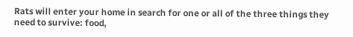Rats will enter your home in search for one or all of the three things they need to survive: food,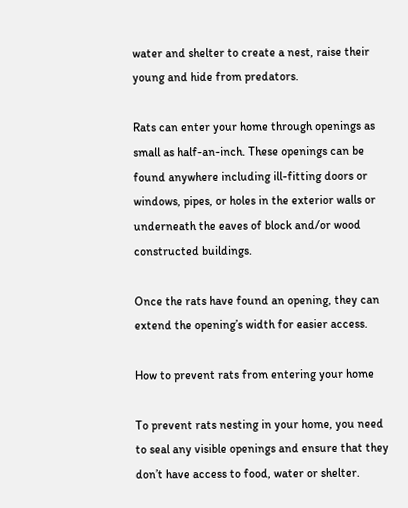water and shelter to create a nest, raise their young and hide from predators.

Rats can enter your home through openings as small as half-an-inch. These openings can be found anywhere including ill-fitting doors or windows, pipes, or holes in the exterior walls or underneath the eaves of block and/or wood constructed buildings.

Once the rats have found an opening, they can extend the opening’s width for easier access.

How to prevent rats from entering your home

To prevent rats nesting in your home, you need to seal any visible openings and ensure that they don’t have access to food, water or shelter.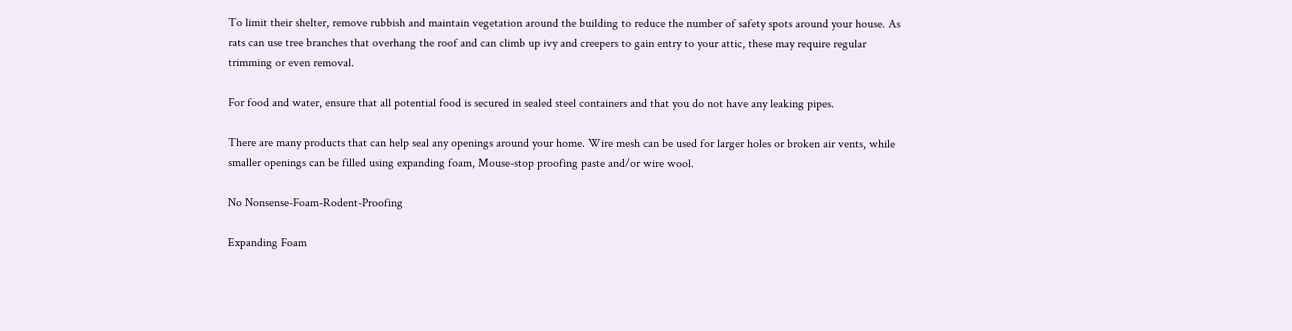To limit their shelter, remove rubbish and maintain vegetation around the building to reduce the number of safety spots around your house. As rats can use tree branches that overhang the roof and can climb up ivy and creepers to gain entry to your attic, these may require regular trimming or even removal.

For food and water, ensure that all potential food is secured in sealed steel containers and that you do not have any leaking pipes.

There are many products that can help seal any openings around your home. Wire mesh can be used for larger holes or broken air vents, while smaller openings can be filled using expanding foam, Mouse-stop proofing paste and/or wire wool.

No Nonsense-Foam-Rodent-Proofing

Expanding Foam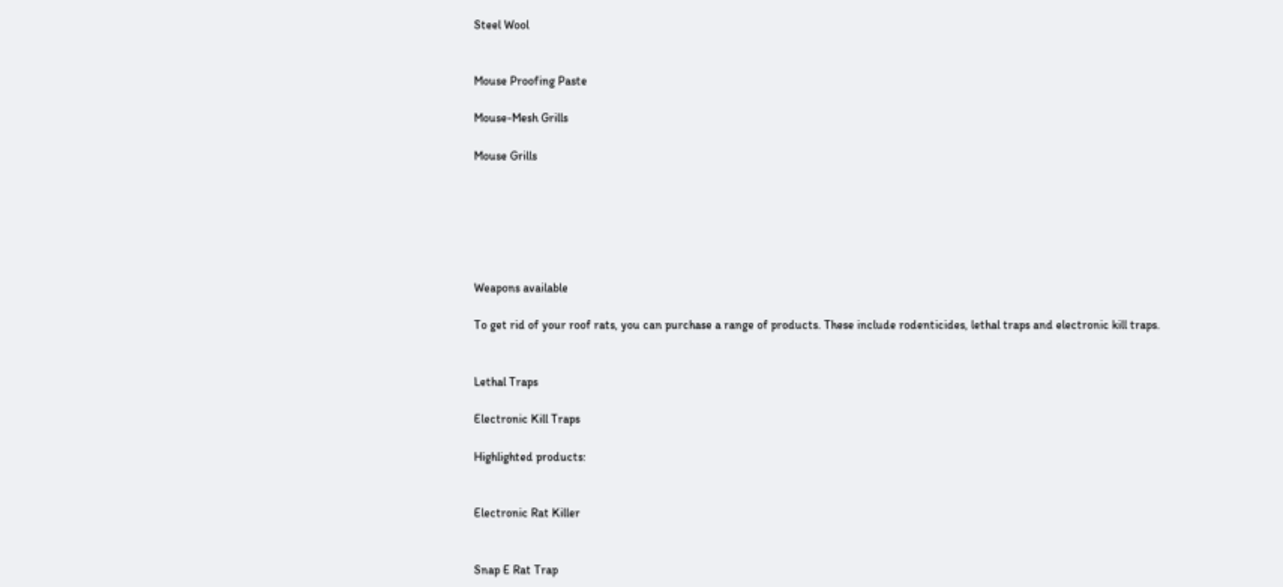Steel Wool


Mouse Proofing Paste

Mouse-Mesh Grills

Mouse Grills






Weapons available

To get rid of your roof rats, you can purchase a range of products. These include rodenticides, lethal traps and electronic kill traps.


Lethal Traps

Electronic Kill Traps

Highlighted products:


Electronic Rat Killer


Snap E Rat Trap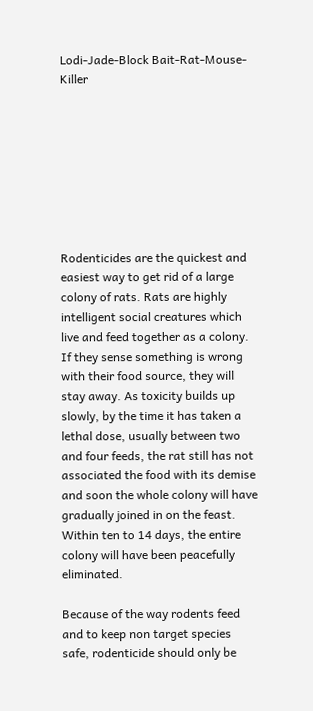Lodi-Jade-Block Bait-Rat-Mouse-Killer








Rodenticides are the quickest and easiest way to get rid of a large colony of rats. Rats are highly intelligent social creatures which live and feed together as a colony. If they sense something is wrong with their food source, they will stay away. As toxicity builds up slowly, by the time it has taken a lethal dose, usually between two and four feeds, the rat still has not associated the food with its demise and soon the whole colony will have gradually joined in on the feast. Within ten to 14 days, the entire colony will have been peacefully eliminated.

Because of the way rodents feed and to keep non target species safe, rodenticide should only be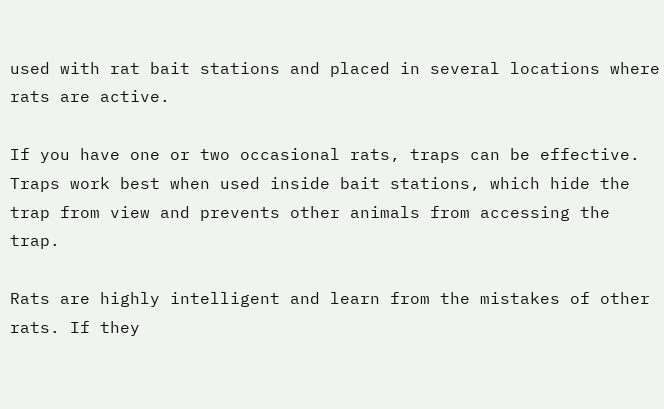used with rat bait stations and placed in several locations where rats are active.

If you have one or two occasional rats, traps can be effective. Traps work best when used inside bait stations, which hide the trap from view and prevents other animals from accessing the trap.

Rats are highly intelligent and learn from the mistakes of other rats. If they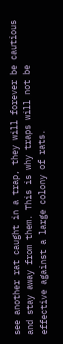see another rat caught in a trap, they will forever be cautious and stay away from them. This is why traps will not be effective against a large colony of rats.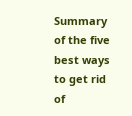Summary of the five best ways to get rid of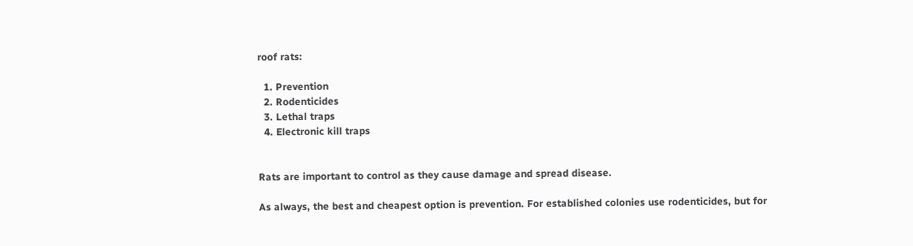roof rats:

  1. Prevention
  2. Rodenticides
  3. Lethal traps
  4. Electronic kill traps


Rats are important to control as they cause damage and spread disease.

As always, the best and cheapest option is prevention. For established colonies use rodenticides, but for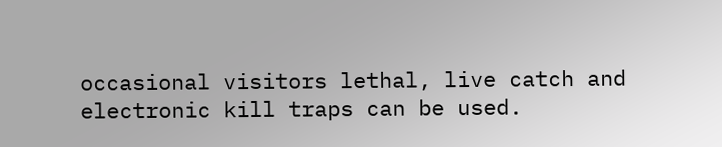occasional visitors lethal, live catch and electronic kill traps can be used.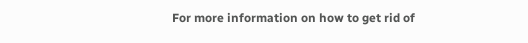For more information on how to get rid of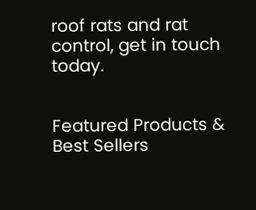roof rats and rat control, get in touch today.


Featured Products & Best Sellers